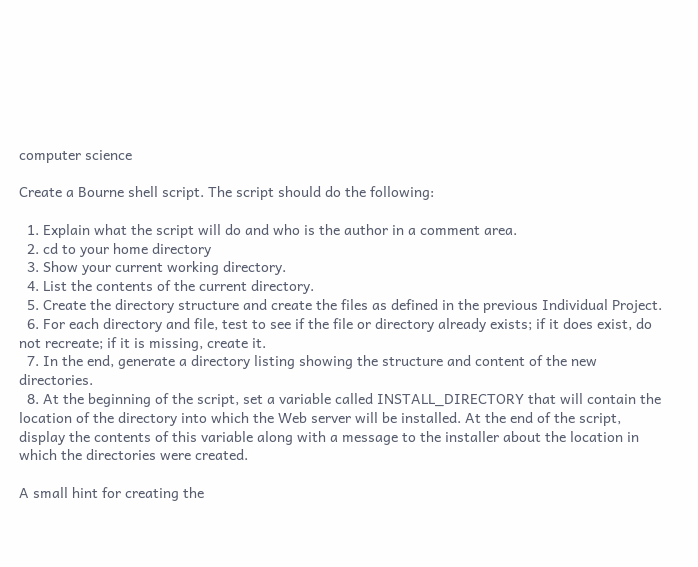computer science

Create a Bourne shell script. The script should do the following:

  1. Explain what the script will do and who is the author in a comment area.
  2. cd to your home directory
  3. Show your current working directory.
  4. List the contents of the current directory.
  5. Create the directory structure and create the files as defined in the previous Individual Project.
  6. For each directory and file, test to see if the file or directory already exists; if it does exist, do not recreate; if it is missing, create it.
  7. In the end, generate a directory listing showing the structure and content of the new directories.
  8. At the beginning of the script, set a variable called INSTALL_DIRECTORY that will contain the location of the directory into which the Web server will be installed. At the end of the script, display the contents of this variable along with a message to the installer about the location in which the directories were created.

A small hint for creating the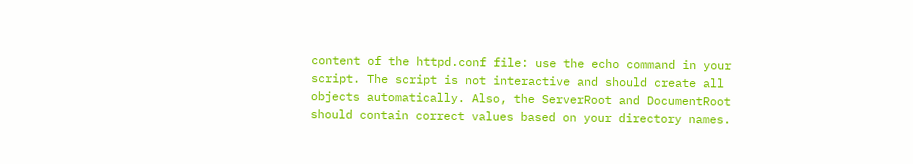content of the httpd.conf file: use the echo command in your script. The script is not interactive and should create all objects automatically. Also, the ServerRoot and DocumentRoot should contain correct values based on your directory names.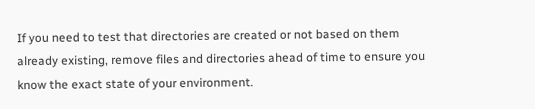If you need to test that directories are created or not based on them already existing, remove files and directories ahead of time to ensure you know the exact state of your environment.